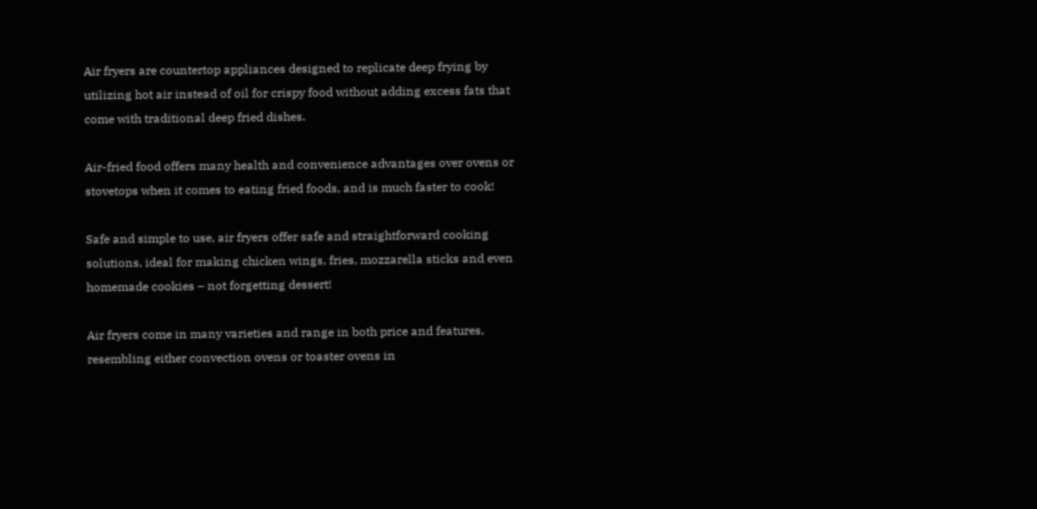Air fryers are countertop appliances designed to replicate deep frying by utilizing hot air instead of oil for crispy food without adding excess fats that come with traditional deep fried dishes.

Air-fried food offers many health and convenience advantages over ovens or stovetops when it comes to eating fried foods, and is much faster to cook!

Safe and simple to use, air fryers offer safe and straightforward cooking solutions, ideal for making chicken wings, fries, mozzarella sticks and even homemade cookies – not forgetting dessert!

Air fryers come in many varieties and range in both price and features, resembling either convection ovens or toaster ovens in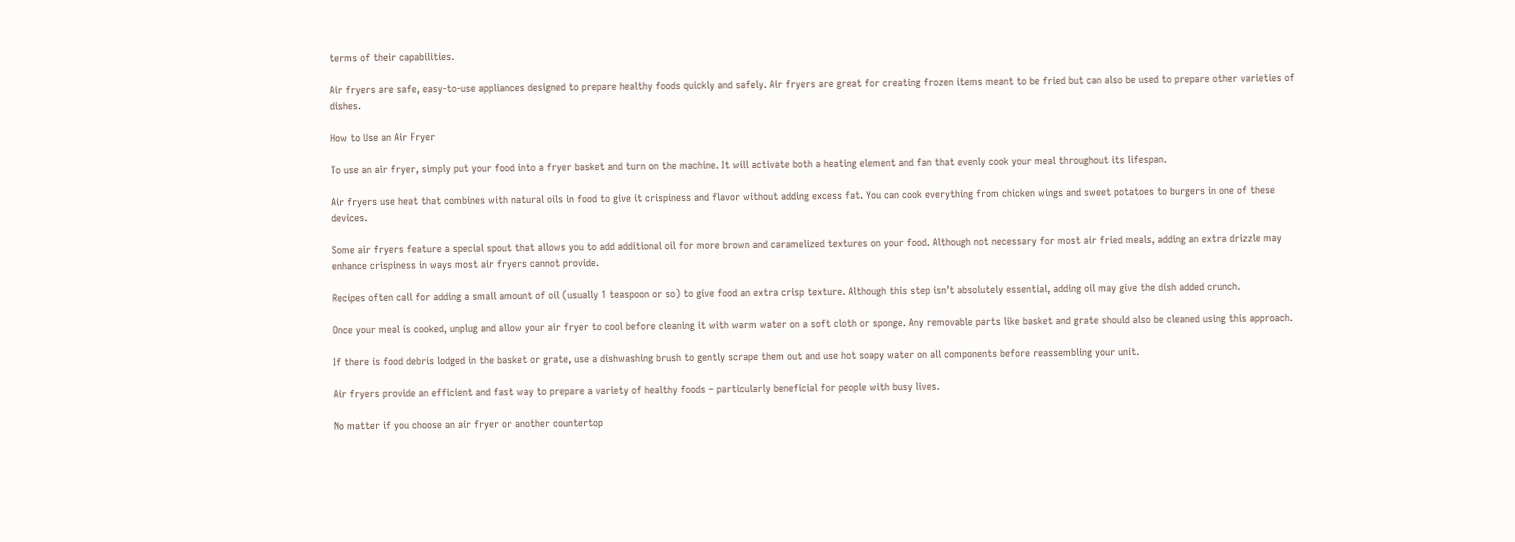terms of their capabilities.

Air fryers are safe, easy-to-use appliances designed to prepare healthy foods quickly and safely. Air fryers are great for creating frozen items meant to be fried but can also be used to prepare other varieties of dishes.

How to Use an Air Fryer

To use an air fryer, simply put your food into a fryer basket and turn on the machine. It will activate both a heating element and fan that evenly cook your meal throughout its lifespan.

Air fryers use heat that combines with natural oils in food to give it crispiness and flavor without adding excess fat. You can cook everything from chicken wings and sweet potatoes to burgers in one of these devices.

Some air fryers feature a special spout that allows you to add additional oil for more brown and caramelized textures on your food. Although not necessary for most air fried meals, adding an extra drizzle may enhance crispiness in ways most air fryers cannot provide.

Recipes often call for adding a small amount of oil (usually 1 teaspoon or so) to give food an extra crisp texture. Although this step isn’t absolutely essential, adding oil may give the dish added crunch.

Once your meal is cooked, unplug and allow your air fryer to cool before cleaning it with warm water on a soft cloth or sponge. Any removable parts like basket and grate should also be cleaned using this approach.

If there is food debris lodged in the basket or grate, use a dishwashing brush to gently scrape them out and use hot soapy water on all components before reassembling your unit.

Air fryers provide an efficient and fast way to prepare a variety of healthy foods – particularly beneficial for people with busy lives.

No matter if you choose an air fryer or another countertop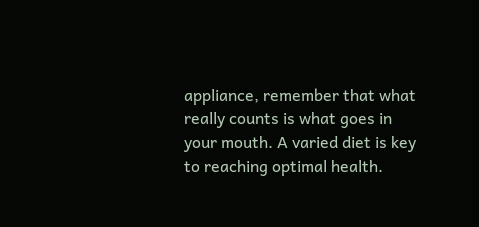appliance, remember that what really counts is what goes in your mouth. A varied diet is key to reaching optimal health.